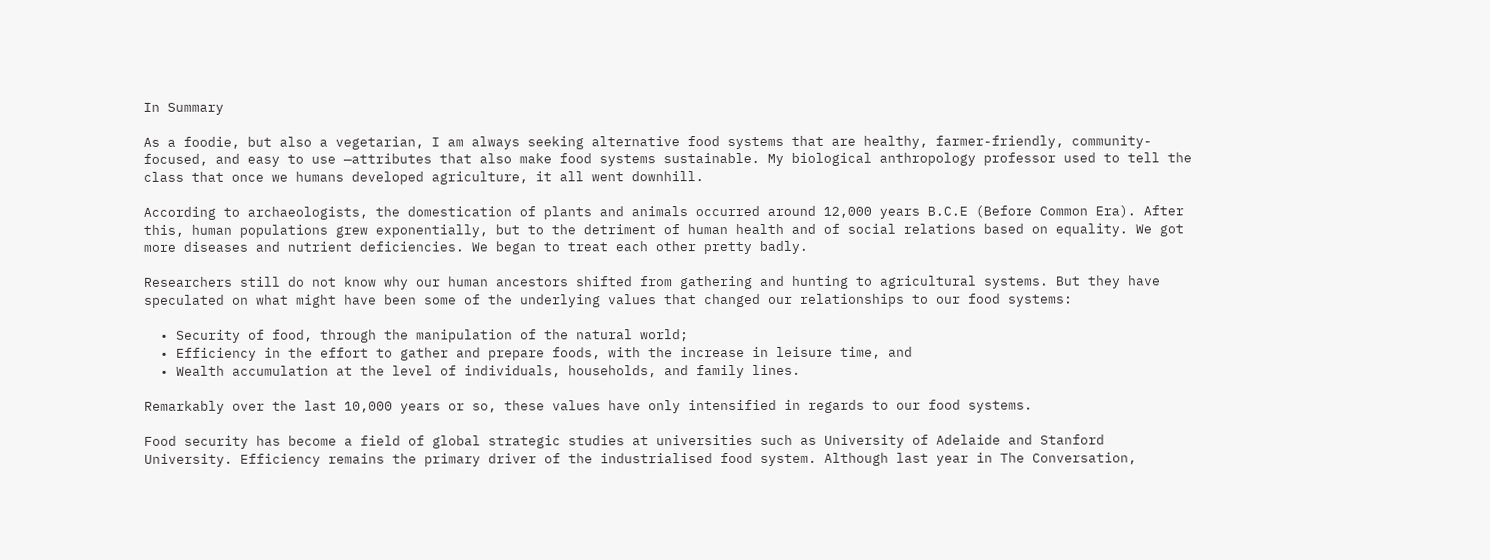In Summary

As a foodie, but also a vegetarian, I am always seeking alternative food systems that are healthy, farmer-friendly, community-focused, and easy to use —attributes that also make food systems sustainable. My biological anthropology professor used to tell the class that once we humans developed agriculture, it all went downhill.

According to archaeologists, the domestication of plants and animals occurred around 12,000 years B.C.E (Before Common Era). After this, human populations grew exponentially, but to the detriment of human health and of social relations based on equality. We got more diseases and nutrient deficiencies. We began to treat each other pretty badly.

Researchers still do not know why our human ancestors shifted from gathering and hunting to agricultural systems. But they have speculated on what might have been some of the underlying values that changed our relationships to our food systems:

  • Security of food, through the manipulation of the natural world;
  • Efficiency in the effort to gather and prepare foods, with the increase in leisure time, and
  • Wealth accumulation at the level of individuals, households, and family lines.

Remarkably over the last 10,000 years or so, these values have only intensified in regards to our food systems.

Food security has become a field of global strategic studies at universities such as University of Adelaide and Stanford University. Efficiency remains the primary driver of the industrialised food system. Although last year in The Conversation,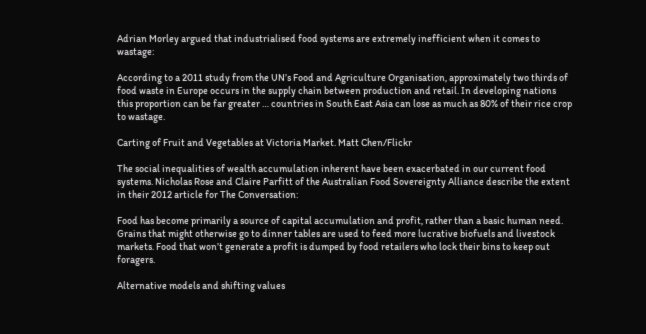Adrian Morley argued that industrialised food systems are extremely inefficient when it comes to wastage:

According to a 2011 study from the UN’s Food and Agriculture Organisation, approximately two thirds of food waste in Europe occurs in the supply chain between production and retail. In developing nations this proportion can be far greater … countries in South East Asia can lose as much as 80% of their rice crop to wastage.

Carting of Fruit and Vegetables at Victoria Market. Matt Chen/Flickr

The social inequalities of wealth accumulation inherent have been exacerbated in our current food systems. Nicholas Rose and Claire Parfitt of the Australian Food Sovereignty Alliance describe the extent in their 2012 article for The Conversation:

Food has become primarily a source of capital accumulation and profit, rather than a basic human need. Grains that might otherwise go to dinner tables are used to feed more lucrative biofuels and livestock markets. Food that won’t generate a profit is dumped by food retailers who lock their bins to keep out foragers.

Alternative models and shifting values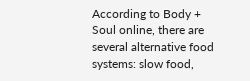According to Body + Soul online, there are several alternative food systems: slow food,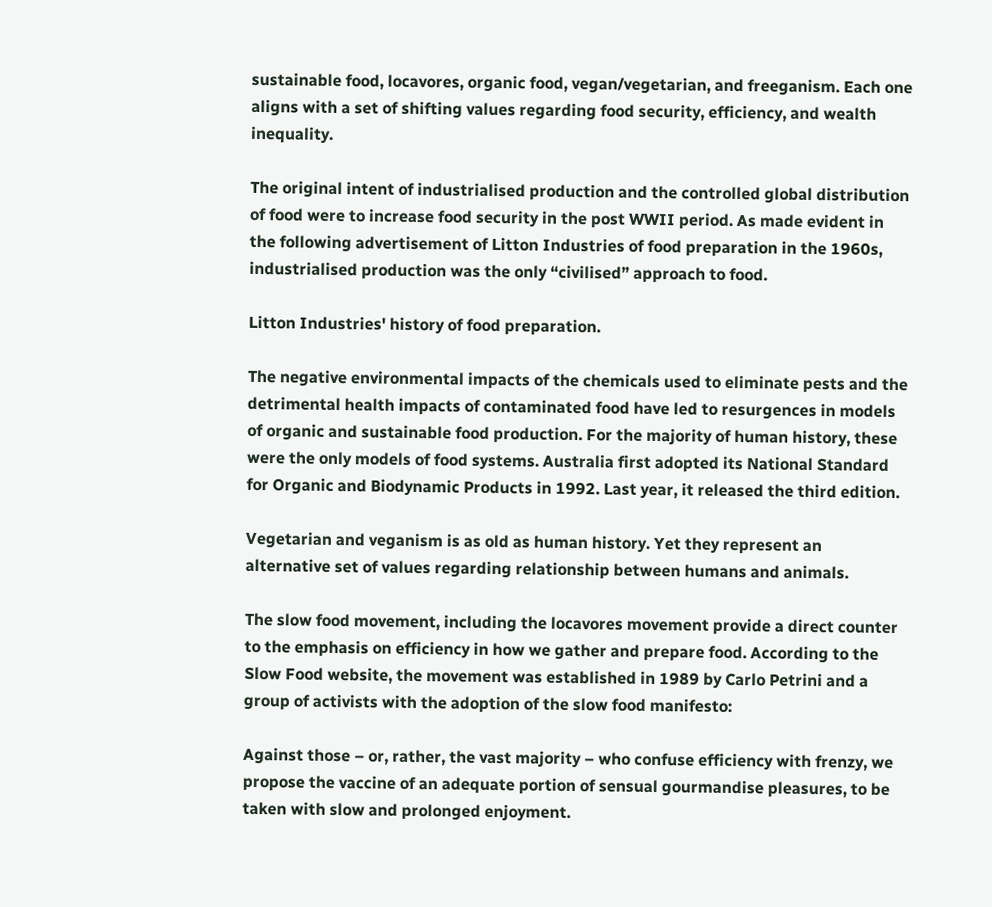sustainable food, locavores, organic food, vegan/vegetarian, and freeganism. Each one aligns with a set of shifting values regarding food security, efficiency, and wealth inequality.

The original intent of industrialised production and the controlled global distribution of food were to increase food security in the post WWII period. As made evident in the following advertisement of Litton Industries of food preparation in the 1960s, industrialised production was the only “civilised” approach to food.

Litton Industries' history of food preparation.

The negative environmental impacts of the chemicals used to eliminate pests and the detrimental health impacts of contaminated food have led to resurgences in models of organic and sustainable food production. For the majority of human history, these were the only models of food systems. Australia first adopted its National Standard for Organic and Biodynamic Products in 1992. Last year, it released the third edition.

Vegetarian and veganism is as old as human history. Yet they represent an alternative set of values regarding relationship between humans and animals.

The slow food movement, including the locavores movement provide a direct counter to the emphasis on efficiency in how we gather and prepare food. According to the Slow Food website, the movement was established in 1989 by Carlo Petrini and a group of activists with the adoption of the slow food manifesto:

Against those – or, rather, the vast majority – who confuse efficiency with frenzy, we propose the vaccine of an adequate portion of sensual gourmandise pleasures, to be taken with slow and prolonged enjoyment.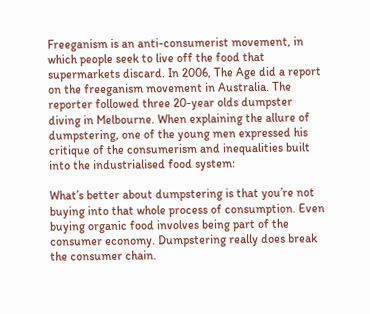Freeganism is an anti-consumerist movement, in which people seek to live off the food that supermarkets discard. In 2006, The Age did a report on the freeganism movement in Australia. The reporter followed three 20-year olds dumpster diving in Melbourne. When explaining the allure of dumpstering, one of the young men expressed his critique of the consumerism and inequalities built into the industrialised food system:

What’s better about dumpstering is that you’re not buying into that whole process of consumption. Even buying organic food involves being part of the consumer economy. Dumpstering really does break the consumer chain.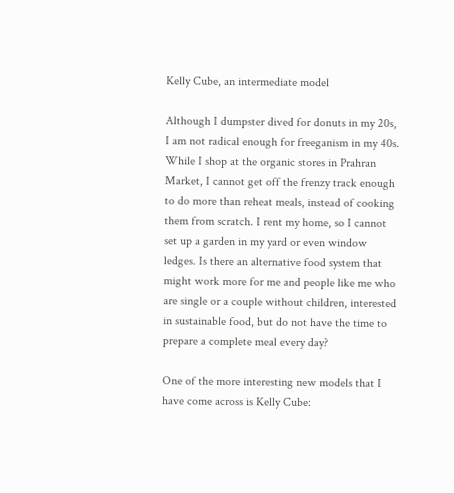Kelly Cube, an intermediate model

Although I dumpster dived for donuts in my 20s, I am not radical enough for freeganism in my 40s. While I shop at the organic stores in Prahran Market, I cannot get off the frenzy track enough to do more than reheat meals, instead of cooking them from scratch. I rent my home, so I cannot set up a garden in my yard or even window ledges. Is there an alternative food system that might work more for me and people like me who are single or a couple without children, interested in sustainable food, but do not have the time to prepare a complete meal every day?

One of the more interesting new models that I have come across is Kelly Cube: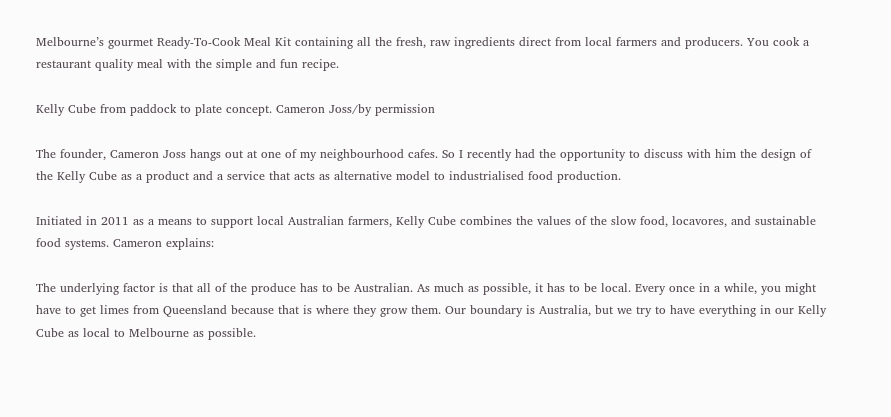Melbourne’s gourmet Ready-To-Cook Meal Kit containing all the fresh, raw ingredients direct from local farmers and producers. You cook a restaurant quality meal with the simple and fun recipe.

Kelly Cube from paddock to plate concept. Cameron Joss/by permission

The founder, Cameron Joss hangs out at one of my neighbourhood cafes. So I recently had the opportunity to discuss with him the design of the Kelly Cube as a product and a service that acts as alternative model to industrialised food production.

Initiated in 2011 as a means to support local Australian farmers, Kelly Cube combines the values of the slow food, locavores, and sustainable food systems. Cameron explains:

The underlying factor is that all of the produce has to be Australian. As much as possible, it has to be local. Every once in a while, you might have to get limes from Queensland because that is where they grow them. Our boundary is Australia, but we try to have everything in our Kelly Cube as local to Melbourne as possible.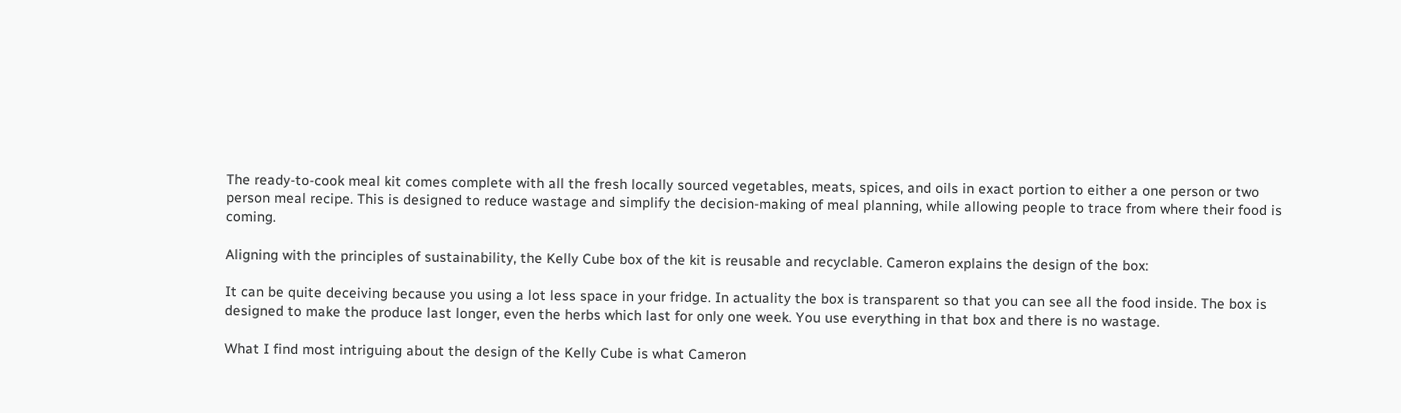The ready-to-cook meal kit comes complete with all the fresh locally sourced vegetables, meats, spices, and oils in exact portion to either a one person or two person meal recipe. This is designed to reduce wastage and simplify the decision-making of meal planning, while allowing people to trace from where their food is coming.

Aligning with the principles of sustainability, the Kelly Cube box of the kit is reusable and recyclable. Cameron explains the design of the box:

It can be quite deceiving because you using a lot less space in your fridge. In actuality the box is transparent so that you can see all the food inside. The box is designed to make the produce last longer, even the herbs which last for only one week. You use everything in that box and there is no wastage.

What I find most intriguing about the design of the Kelly Cube is what Cameron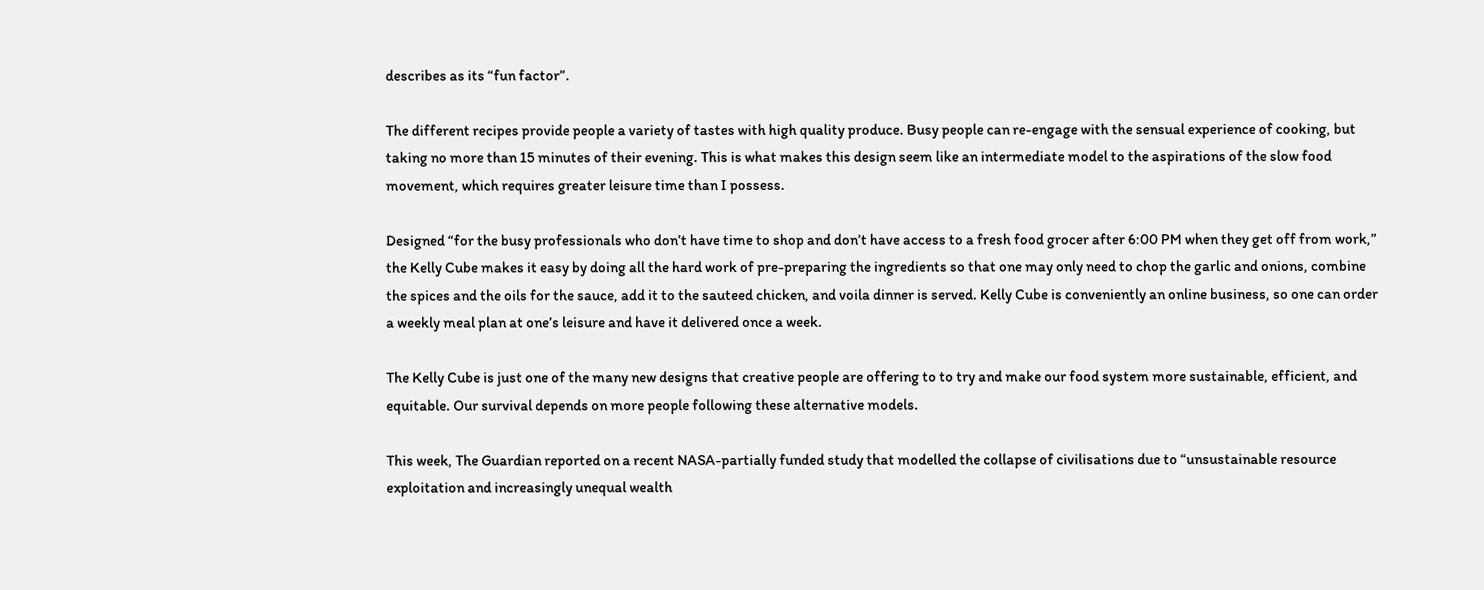describes as its “fun factor”.

The different recipes provide people a variety of tastes with high quality produce. Busy people can re-engage with the sensual experience of cooking, but taking no more than 15 minutes of their evening. This is what makes this design seem like an intermediate model to the aspirations of the slow food movement, which requires greater leisure time than I possess.

Designed “for the busy professionals who don’t have time to shop and don’t have access to a fresh food grocer after 6:00 PM when they get off from work,” the Kelly Cube makes it easy by doing all the hard work of pre-preparing the ingredients so that one may only need to chop the garlic and onions, combine the spices and the oils for the sauce, add it to the sauteed chicken, and voila dinner is served. Kelly Cube is conveniently an online business, so one can order a weekly meal plan at one’s leisure and have it delivered once a week.

The Kelly Cube is just one of the many new designs that creative people are offering to to try and make our food system more sustainable, efficient, and equitable. Our survival depends on more people following these alternative models.

This week, The Guardian reported on a recent NASA-partially funded study that modelled the collapse of civilisations due to “unsustainable resource exploitation and increasingly unequal wealth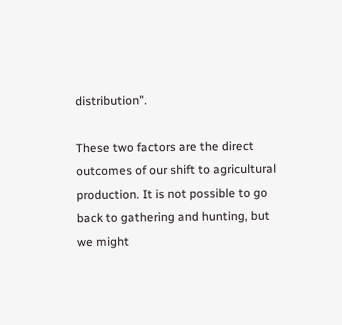distribution”.

These two factors are the direct outcomes of our shift to agricultural production. It is not possible to go back to gathering and hunting, but we might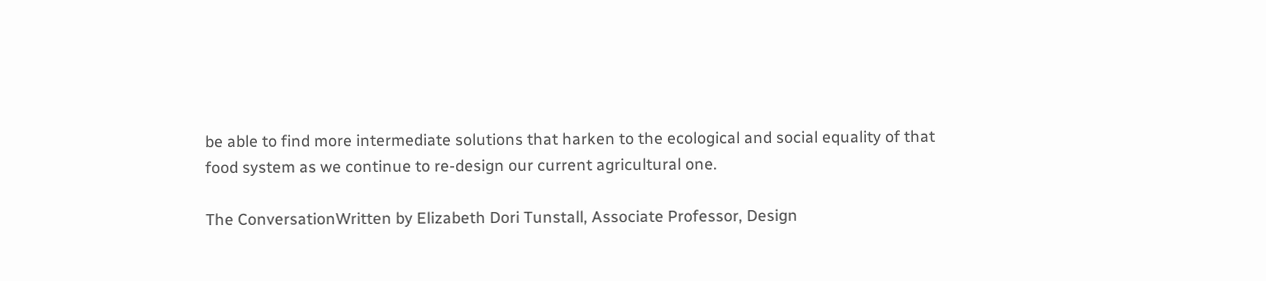be able to find more intermediate solutions that harken to the ecological and social equality of that food system as we continue to re-design our current agricultural one.

The ConversationWritten by Elizabeth Dori Tunstall, Associate Professor, Design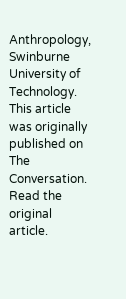Anthropology, Swinburne University of Technology. This article was originally published on The Conversation. Read the original article.